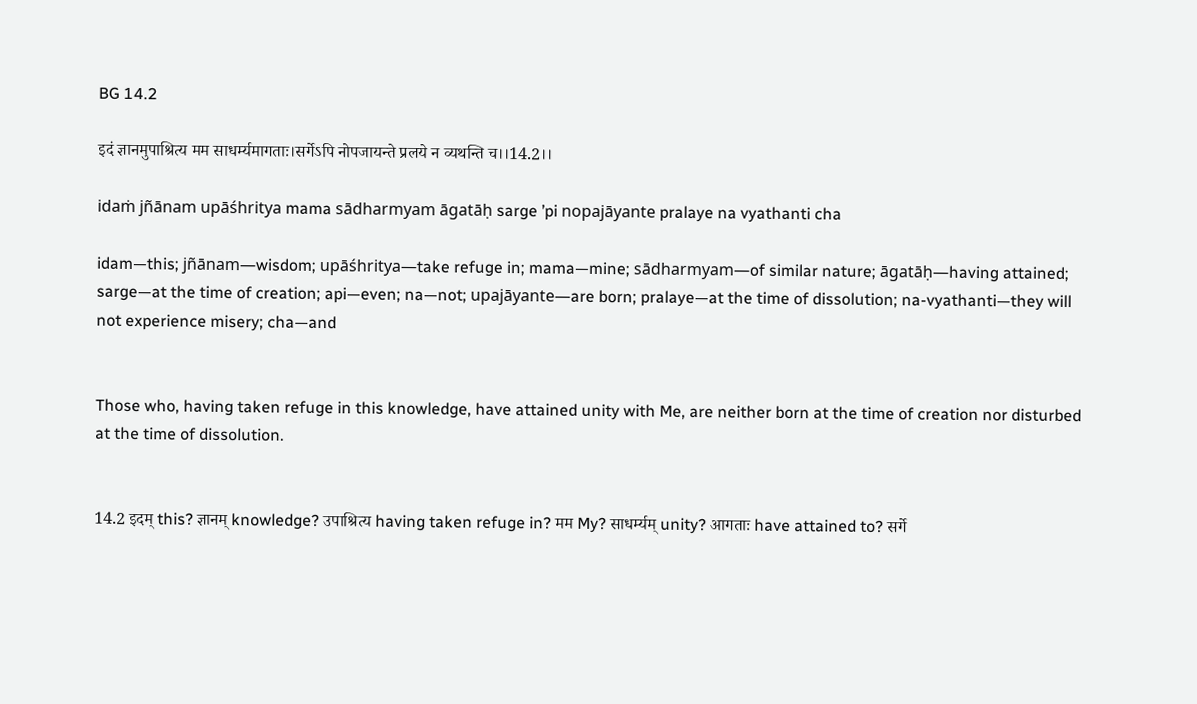BG 14.2

इदं ज्ञानमुपाश्रित्य मम साधर्म्यमागताः।सर्गेऽपि नोपजायन्ते प्रलये न व्यथन्ति च।।14.2।।

idaṁ jñānam upāśhritya mama sādharmyam āgatāḥ sarge ’pi nopajāyante pralaye na vyathanti cha

idam—this; jñānam—wisdom; upāśhritya—take refuge in; mama—mine; sādharmyam—of similar nature; āgatāḥ—having attained; sarge—at the time of creation; api—even; na—not; upajāyante—are born; pralaye—at the time of dissolution; na-vyathanti—they will not experience misery; cha—and


Those who, having taken refuge in this knowledge, have attained unity with Me, are neither born at the time of creation nor disturbed at the time of dissolution.


14.2 इदम् this? ज्ञानम् knowledge? उपाश्रित्य having taken refuge in? मम My? साधर्म्यम् unity? आगताः have attained to? सर्गे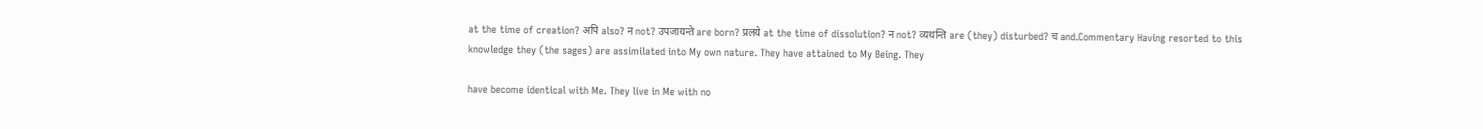at the time of creation? अपि also? न not? उपजायन्ते are born? प्रलये at the time of dissolution? न not? व्यथन्ति are (they) disturbed? च and.Commentary Having resorted to this knowledge they (the sages) are assimilated into My own nature. They have attained to My Being. They

have become identical with Me. They live in Me with no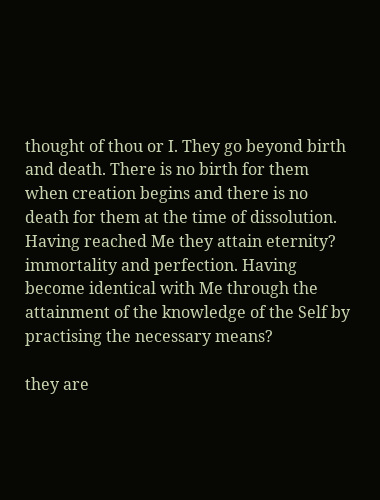thought of thou or I. They go beyond birth and death. There is no birth for them when creation begins and there is no death for them at the time of dissolution. Having reached Me they attain eternity? immortality and perfection. Having become identical with Me through the attainment of the knowledge of the Self by practising the necessary means?

they are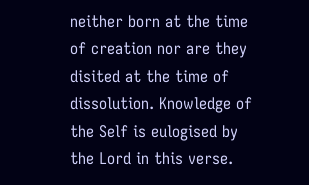neither born at the time of creation nor are they disited at the time of dissolution. Knowledge of the Self is eulogised by the Lord in this verse.